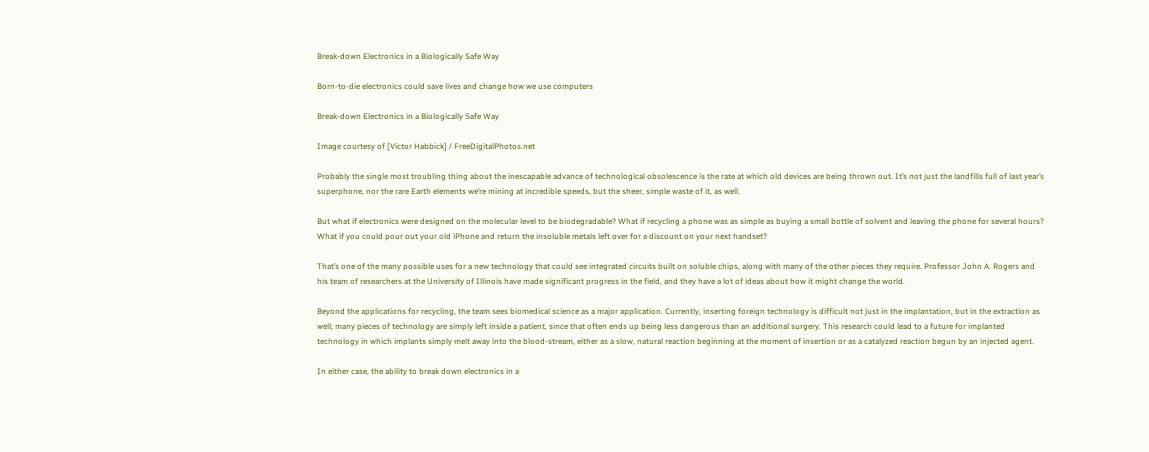Break-down Electronics in a Biologically Safe Way

Born-to-die electronics could save lives and change how we use computers

Break-down Electronics in a Biologically Safe Way

Image courtesy of [Victor Habbick] / FreeDigitalPhotos.net

Probably the single most troubling thing about the inescapable advance of technological obsolescence is the rate at which old devices are being thrown out. It’s not just the landfills full of last year’s superphone, nor the rare Earth elements we’re mining at incredible speeds, but the sheer, simple waste of it, as well.

But what if electronics were designed on the molecular level to be biodegradable? What if recycling a phone was as simple as buying a small bottle of solvent and leaving the phone for several hours? What if you could pour out your old iPhone and return the insoluble metals left over for a discount on your next handset?

That’s one of the many possible uses for a new technology that could see integrated circuits built on soluble chips, along with many of the other pieces they require. Professor John A. Rogers and his team of researchers at the University of Illinois have made significant progress in the field, and they have a lot of ideas about how it might change the world.

Beyond the applications for recycling, the team sees biomedical science as a major application. Currently, inserting foreign technology is difficult not just in the implantation, but in the extraction as well; many pieces of technology are simply left inside a patient, since that often ends up being less dangerous than an additional surgery. This research could lead to a future for implanted technology in which implants simply melt away into the blood-stream, either as a slow, natural reaction beginning at the moment of insertion or as a catalyzed reaction begun by an injected agent.

In either case, the ability to break down electronics in a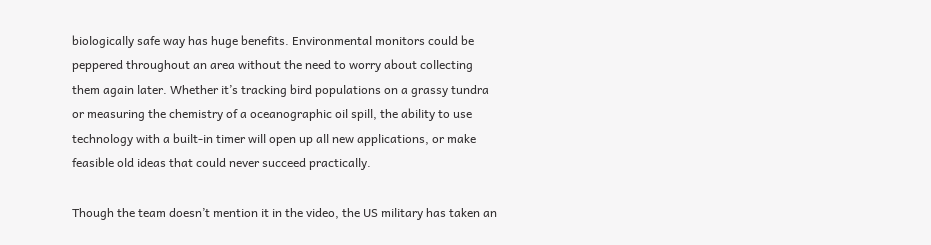biologically safe way has huge benefits. Environmental monitors could be peppered throughout an area without the need to worry about collecting them again later. Whether it’s tracking bird populations on a grassy tundra or measuring the chemistry of a oceanographic oil spill, the ability to use technology with a built-in timer will open up all new applications, or make feasible old ideas that could never succeed practically.

Though the team doesn’t mention it in the video, the US military has taken an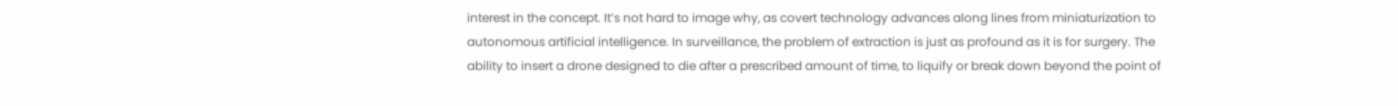interest in the concept. It’s not hard to image why, as covert technology advances along lines from miniaturization to autonomous artificial intelligence. In surveillance, the problem of extraction is just as profound as it is for surgery. The ability to insert a drone designed to die after a prescribed amount of time, to liquify or break down beyond the point of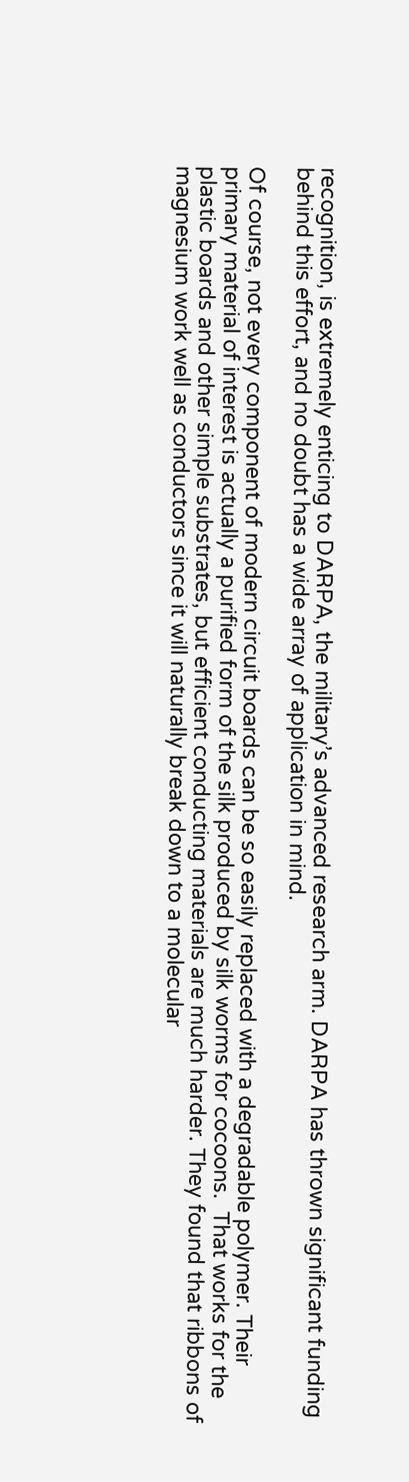recognition, is extremely enticing to DARPA, the military’s advanced research arm. DARPA has thrown significant funding behind this effort, and no doubt has a wide array of application in mind.

Of course, not every component of modern circuit boards can be so easily replaced with a degradable polymer. Their primary material of interest is actually a purified form of the silk produced by silk worms for cocoons.  That works for the plastic boards and other simple substrates, but efficient conducting materials are much harder. They found that ribbons of magnesium work well as conductors since it will naturally break down to a molecular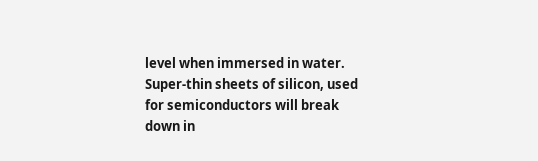level when immersed in water. Super-thin sheets of silicon, used for semiconductors will break down in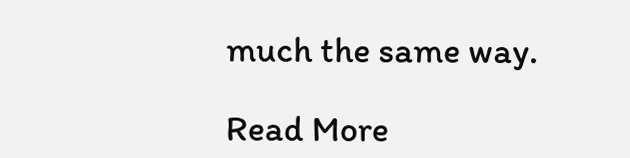much the same way.

Read More